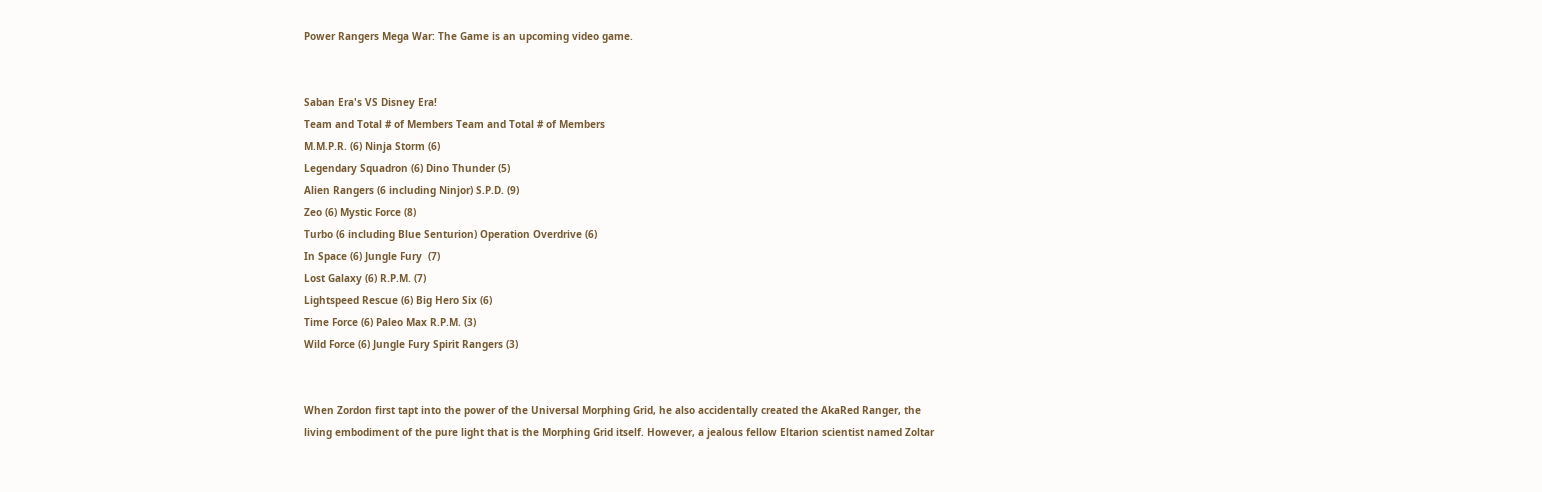Power Rangers Mega War: The Game is an upcoming video game.


Saban Era's VS Disney Era!
Team and Total # of Members Team and Total # of Members
M.M.P.R. (6) Ninja Storm (6)
Legendary Squadron (6) Dino Thunder (5)
Alien Rangers (6 including Ninjor) S.P.D. (9)
Zeo (6) Mystic Force (8)
Turbo (6 including Blue Senturion) Operation Overdrive (6)
In Space (6) Jungle Fury  (7)
Lost Galaxy (6) R.P.M. (7)
Lightspeed Rescue (6) Big Hero Six (6)
Time Force (6) Paleo Max R.P.M. (3)
Wild Force (6) Jungle Fury Spirit Rangers (3)


When Zordon first tapt into the power of the Universal Morphing Grid, he also accidentally created the AkaRed Ranger, the living embodiment of the pure light that is the Morphing Grid itself. However, a jealous fellow Eltarion scientist named Zoltar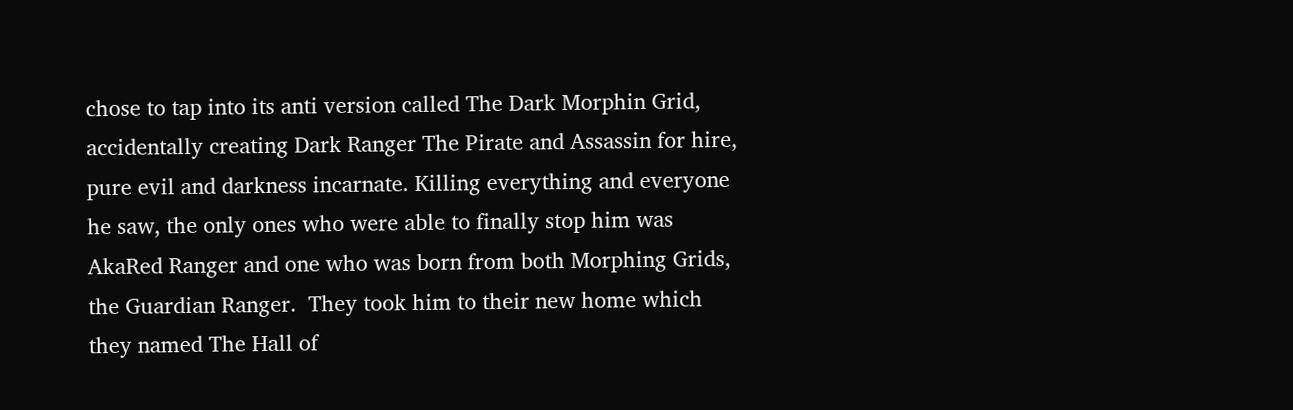chose to tap into its anti version called The Dark Morphin Grid, accidentally creating Dark Ranger The Pirate and Assassin for hire, pure evil and darkness incarnate. Killing everything and everyone he saw, the only ones who were able to finally stop him was AkaRed Ranger and one who was born from both Morphing Grids, the Guardian Ranger.  They took him to their new home which they named The Hall of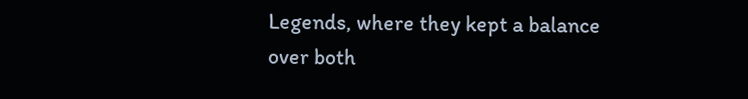Legends, where they kept a balance over both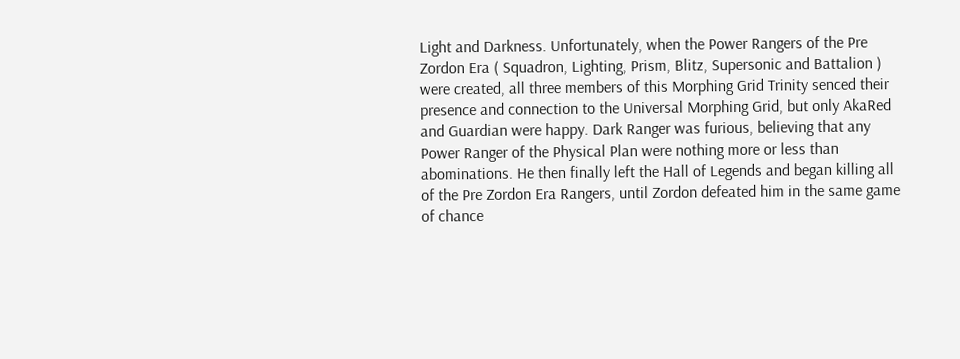Light and Darkness. Unfortunately, when the Power Rangers of the Pre Zordon Era ( Squadron, Lighting, Prism, Blitz, Supersonic and Battalion ) were created, all three members of this Morphing Grid Trinity senced their presence and connection to the Universal Morphing Grid, but only AkaRed and Guardian were happy. Dark Ranger was furious, believing that any Power Ranger of the Physical Plan were nothing more or less than abominations. He then finally left the Hall of Legends and began killing all of the Pre Zordon Era Rangers, until Zordon defeated him in the same game of chance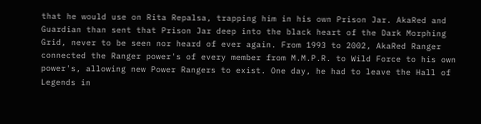that he would use on Rita Repalsa, trapping him in his own Prison Jar. AkaRed and Guardian than sent that Prison Jar deep into the black heart of the Dark Morphing Grid, never to be seen nor heard of ever again. From 1993 to 2002, AkaRed Ranger connected the Ranger power's of every member from M.M.P.R. to Wild Force to his own power's, allowing new Power Rangers to exist. One day, he had to leave the Hall of Legends in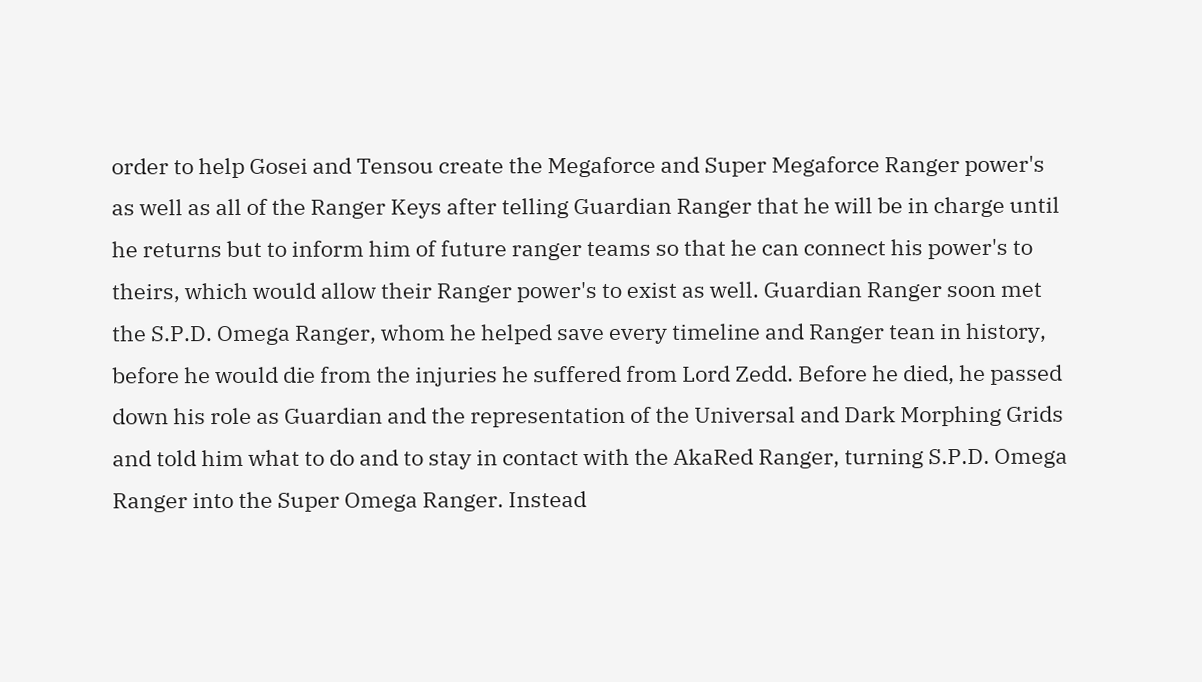order to help Gosei and Tensou create the Megaforce and Super Megaforce Ranger power's as well as all of the Ranger Keys after telling Guardian Ranger that he will be in charge until he returns but to inform him of future ranger teams so that he can connect his power's to theirs, which would allow their Ranger power's to exist as well. Guardian Ranger soon met the S.P.D. Omega Ranger, whom he helped save every timeline and Ranger tean in history, before he would die from the injuries he suffered from Lord Zedd. Before he died, he passed down his role as Guardian and the representation of the Universal and Dark Morphing Grids and told him what to do and to stay in contact with the AkaRed Ranger, turning S.P.D. Omega Ranger into the Super Omega Ranger. Instead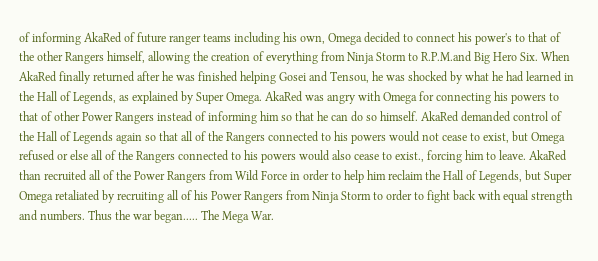of informing AkaRed of future ranger teams including his own, Omega decided to connect his power's to that of the other Rangers himself, allowing the creation of everything from Ninja Storm to R.P.M.and Big Hero Six. When AkaRed finally returned after he was finished helping Gosei and Tensou, he was shocked by what he had learned in the Hall of Legends, as explained by Super Omega. AkaRed was angry with Omega for connecting his powers to that of other Power Rangers instead of informing him so that he can do so himself. AkaRed demanded control of the Hall of Legends again so that all of the Rangers connected to his powers would not cease to exist, but Omega refused or else all of the Rangers connected to his powers would also cease to exist., forcing him to leave. AkaRed than recruited all of the Power Rangers from Wild Force in order to help him reclaim the Hall of Legends, but Super Omega retaliated by recruiting all of his Power Rangers from Ninja Storm to order to fight back with equal strength and numbers. Thus the war began..... The Mega War.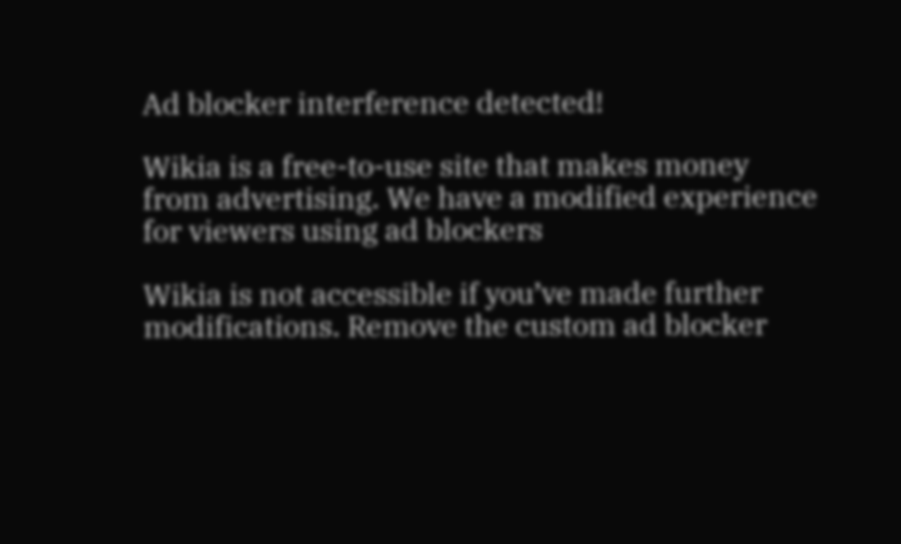Ad blocker interference detected!

Wikia is a free-to-use site that makes money from advertising. We have a modified experience for viewers using ad blockers

Wikia is not accessible if you’ve made further modifications. Remove the custom ad blocker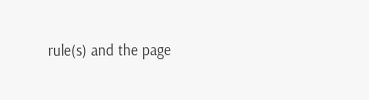rule(s) and the page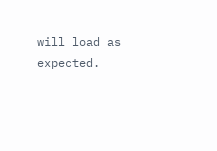will load as expected.